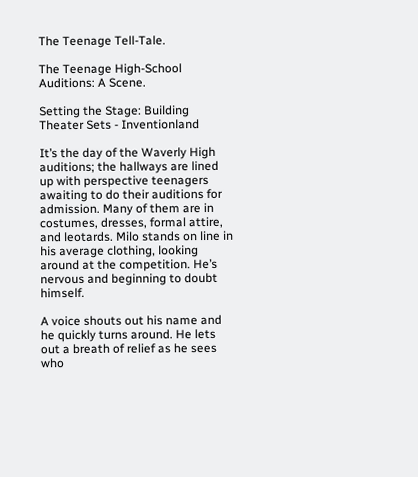The Teenage Tell-Tale.

The Teenage High-School Auditions: A Scene.

Setting the Stage: Building Theater Sets - Inventionland

It’s the day of the Waverly High auditions; the hallways are lined up with perspective teenagers awaiting to do their auditions for admission. Many of them are in costumes, dresses, formal attire, and leotards. Milo stands on line in his average clothing, looking around at the competition. He’s nervous and beginning to doubt himself.

A voice shouts out his name and he quickly turns around. He lets out a breath of relief as he sees who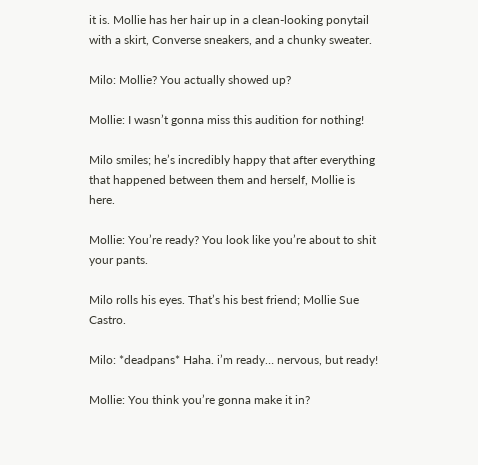it is. Mollie has her hair up in a clean-looking ponytail with a skirt, Converse sneakers, and a chunky sweater.

Milo: Mollie? You actually showed up?

Mollie: I wasn’t gonna miss this audition for nothing!

Milo smiles; he’s incredibly happy that after everything that happened between them and herself, Mollie is here.

Mollie: You’re ready? You look like you’re about to shit your pants.

Milo rolls his eyes. That’s his best friend; Mollie Sue Castro.

Milo: *deadpans* Haha. i’m ready… nervous, but ready!

Mollie: You think you’re gonna make it in?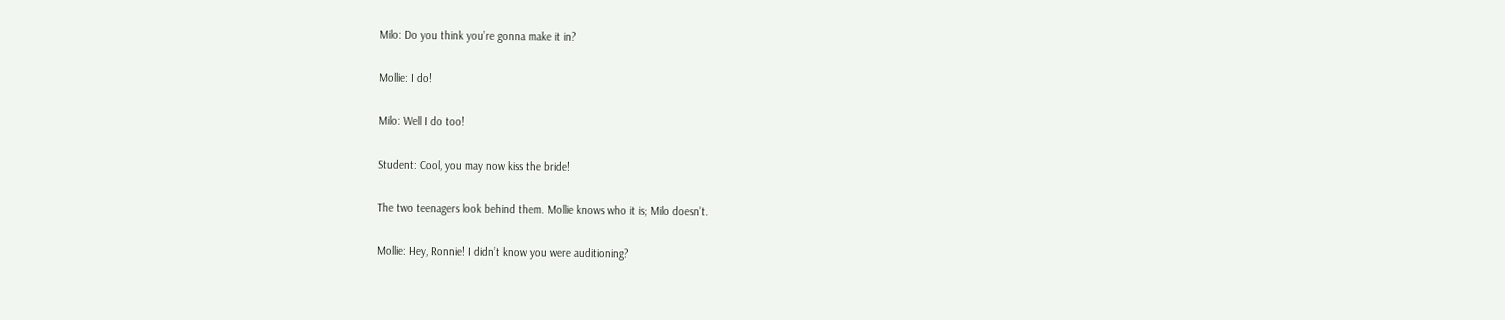Milo: Do you think you’re gonna make it in?

Mollie: I do!

Milo: Well I do too!

Student: Cool, you may now kiss the bride!

The two teenagers look behind them. Mollie knows who it is; Milo doesn’t.

Mollie: Hey, Ronnie! I didn’t know you were auditioning?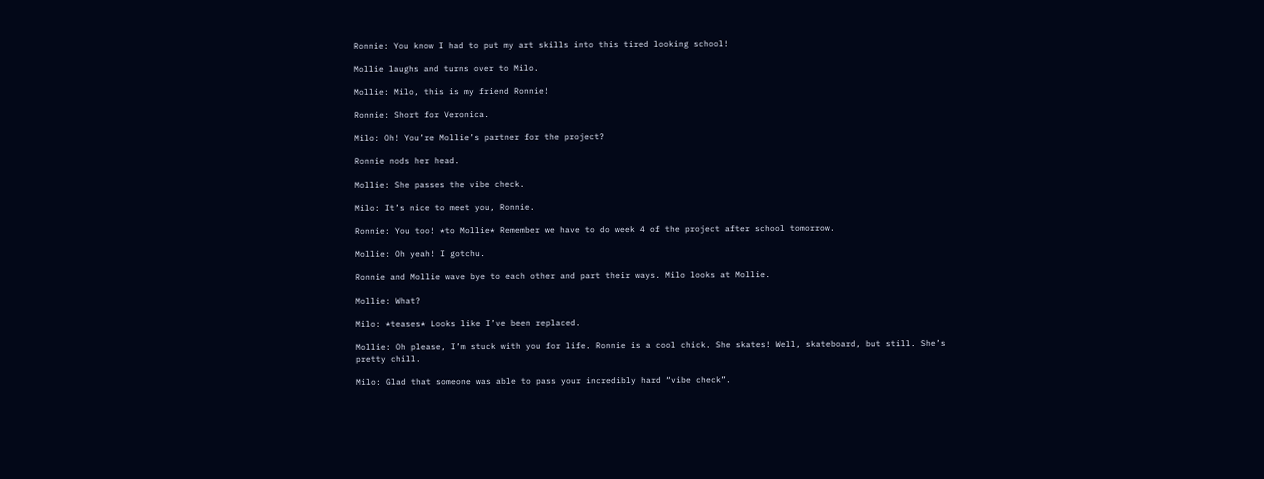Ronnie: You know I had to put my art skills into this tired looking school!

Mollie laughs and turns over to Milo.

Mollie: Milo, this is my friend Ronnie!

Ronnie: Short for Veronica.

Milo: Oh! You’re Mollie’s partner for the project?

Ronnie nods her head.

Mollie: She passes the vibe check.

Milo: It’s nice to meet you, Ronnie.

Ronnie: You too! *to Mollie* Remember we have to do week 4 of the project after school tomorrow.

Mollie: Oh yeah! I gotchu.

Ronnie and Mollie wave bye to each other and part their ways. Milo looks at Mollie.

Mollie: What?

Milo: *teases* Looks like I’ve been replaced.

Mollie: Oh please, I’m stuck with you for life. Ronnie is a cool chick. She skates! Well, skateboard, but still. She’s pretty chill.

Milo: Glad that someone was able to pass your incredibly hard “vibe check”.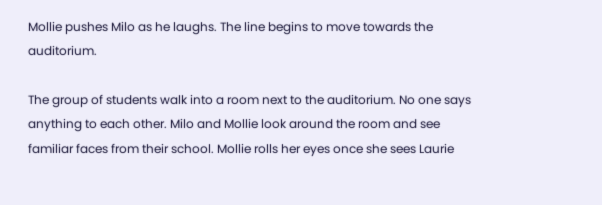Mollie pushes Milo as he laughs. The line begins to move towards the auditorium.

The group of students walk into a room next to the auditorium. No one says anything to each other. Milo and Mollie look around the room and see familiar faces from their school. Mollie rolls her eyes once she sees Laurie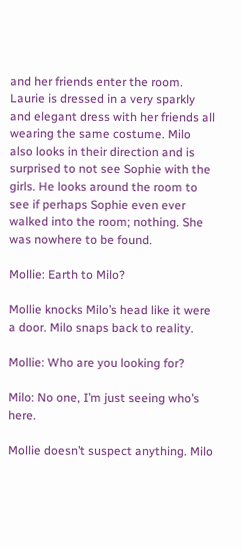and her friends enter the room. Laurie is dressed in a very sparkly and elegant dress with her friends all wearing the same costume. Milo also looks in their direction and is surprised to not see Sophie with the girls. He looks around the room to see if perhaps Sophie even ever walked into the room; nothing. She was nowhere to be found.

Mollie: Earth to Milo?

Mollie knocks Milo’s head like it were a door. Milo snaps back to reality.

Mollie: Who are you looking for?

Milo: No one, I’m just seeing who’s here.

Mollie doesn’t suspect anything. Milo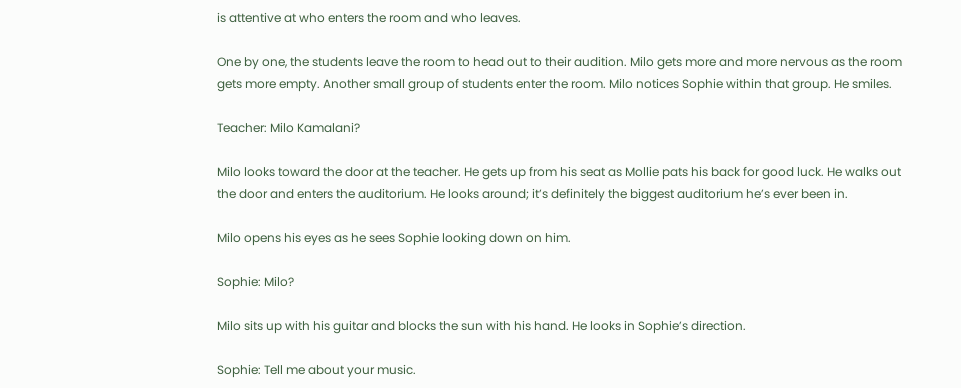is attentive at who enters the room and who leaves.

One by one, the students leave the room to head out to their audition. Milo gets more and more nervous as the room gets more empty. Another small group of students enter the room. Milo notices Sophie within that group. He smiles.

Teacher: Milo Kamalani?

Milo looks toward the door at the teacher. He gets up from his seat as Mollie pats his back for good luck. He walks out the door and enters the auditorium. He looks around; it’s definitely the biggest auditorium he’s ever been in.

Milo opens his eyes as he sees Sophie looking down on him.

Sophie: Milo?

Milo sits up with his guitar and blocks the sun with his hand. He looks in Sophie’s direction.

Sophie: Tell me about your music.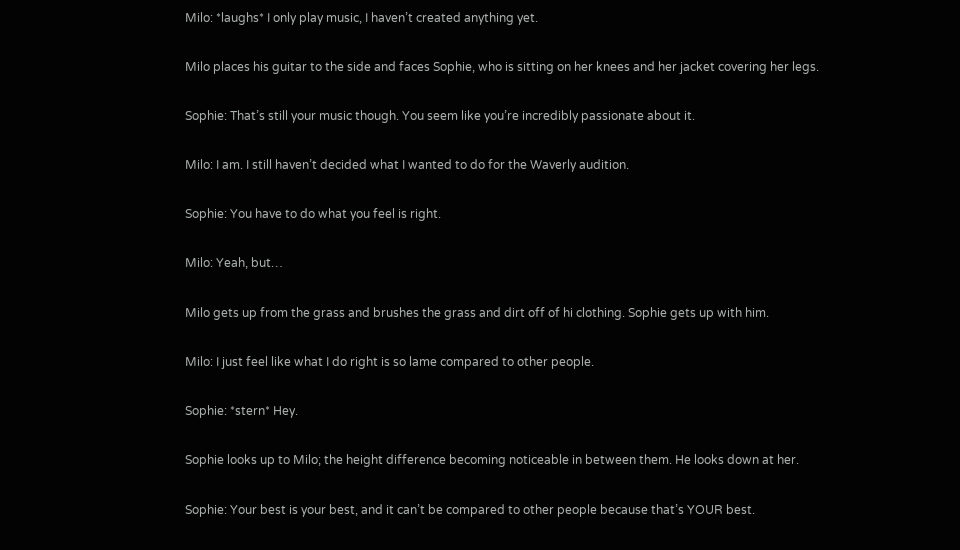Milo: *laughs* I only play music, I haven’t created anything yet.

Milo places his guitar to the side and faces Sophie, who is sitting on her knees and her jacket covering her legs.

Sophie: That’s still your music though. You seem like you’re incredibly passionate about it.

Milo: I am. I still haven’t decided what I wanted to do for the Waverly audition.

Sophie: You have to do what you feel is right.

Milo: Yeah, but…

Milo gets up from the grass and brushes the grass and dirt off of hi clothing. Sophie gets up with him.

Milo: I just feel like what I do right is so lame compared to other people.

Sophie: *stern* Hey.

Sophie looks up to Milo; the height difference becoming noticeable in between them. He looks down at her.

Sophie: Your best is your best, and it can’t be compared to other people because that’s YOUR best.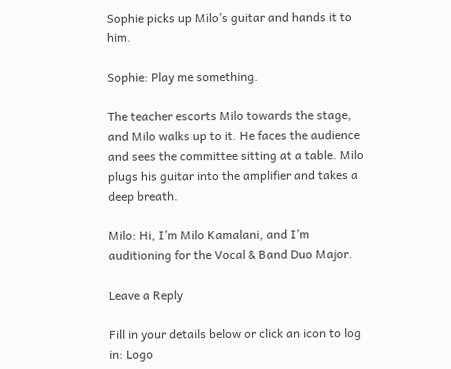Sophie picks up Milo’s guitar and hands it to him.

Sophie: Play me something.

The teacher escorts Milo towards the stage, and Milo walks up to it. He faces the audience and sees the committee sitting at a table. Milo plugs his guitar into the amplifier and takes a deep breath.

Milo: Hi, I’m Milo Kamalani, and I’m auditioning for the Vocal & Band Duo Major.

Leave a Reply

Fill in your details below or click an icon to log in: Logo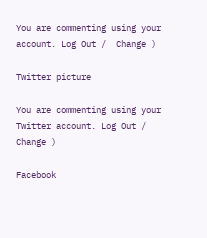You are commenting using your account. Log Out /  Change )

Twitter picture

You are commenting using your Twitter account. Log Out /  Change )

Facebook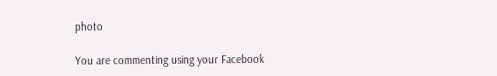photo

You are commenting using your Facebook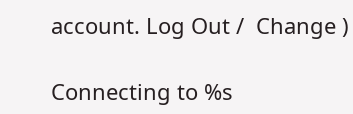account. Log Out /  Change )

Connecting to %s